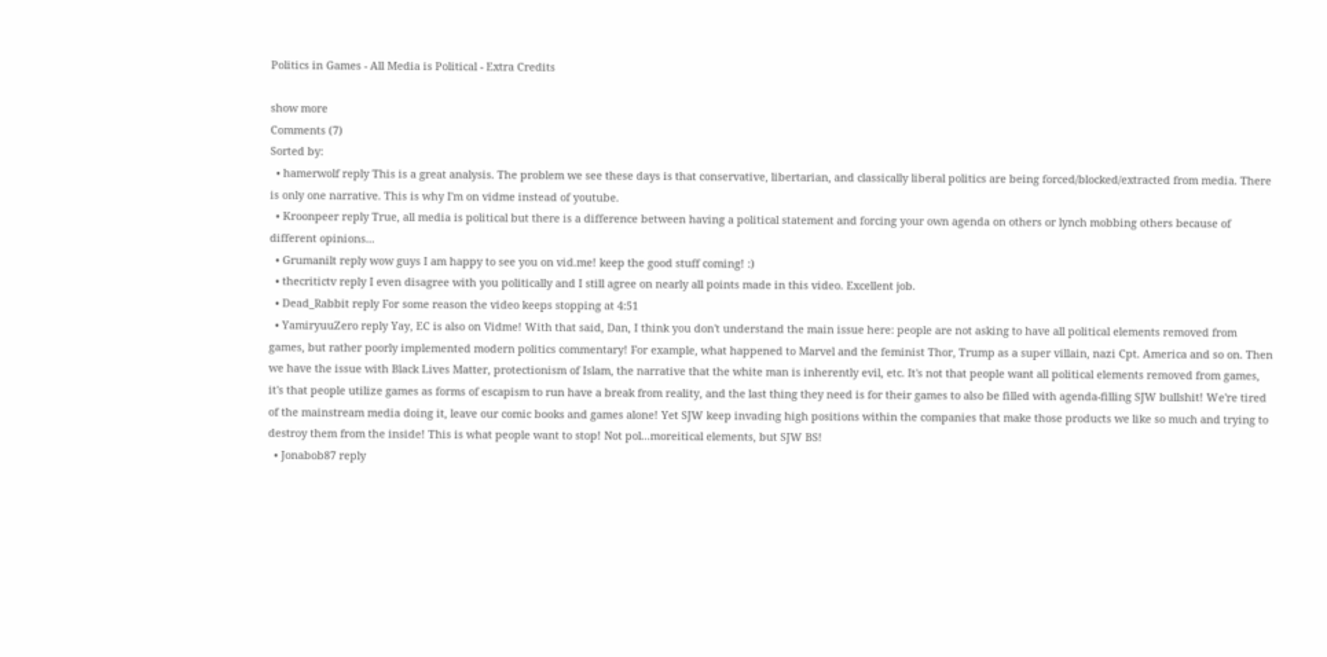Politics in Games - All Media is Political - Extra Credits

show more
Comments (7)
Sorted by:
  • hamerwolf reply This is a great analysis. The problem we see these days is that conservative, libertarian, and classically liberal politics are being forced/blocked/extracted from media. There is only one narrative. This is why I'm on vidme instead of youtube.
  • Kroonpeer reply True, all media is political but there is a difference between having a political statement and forcing your own agenda on others or lynch mobbing others because of different opinions...
  • Grumanilt reply wow guys I am happy to see you on vid.me! keep the good stuff coming! :)
  • thecritictv reply I even disagree with you politically and I still agree on nearly all points made in this video. Excellent job.
  • Dead_Rabbit reply For some reason the video keeps stopping at 4:51
  • YamiryuuZero reply Yay, EC is also on Vidme! With that said, Dan, I think you don't understand the main issue here: people are not asking to have all political elements removed from games, but rather poorly implemented modern politics commentary! For example, what happened to Marvel and the feminist Thor, Trump as a super villain, nazi Cpt. America and so on. Then we have the issue with Black Lives Matter, protectionism of Islam, the narrative that the white man is inherently evil, etc. It's not that people want all political elements removed from games, it's that people utilize games as forms of escapism to run have a break from reality, and the last thing they need is for their games to also be filled with agenda-filling SJW bullshit! We're tired of the mainstream media doing it, leave our comic books and games alone! Yet SJW keep invading high positions within the companies that make those products we like so much and trying to destroy them from the inside! This is what people want to stop! Not pol...moreitical elements, but SJW BS!
  • Jonabob87 reply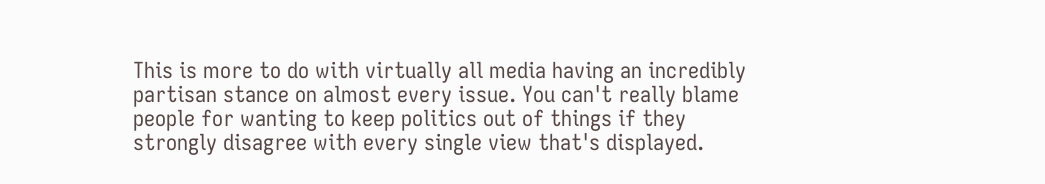This is more to do with virtually all media having an incredibly partisan stance on almost every issue. You can't really blame people for wanting to keep politics out of things if they strongly disagree with every single view that's displayed.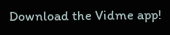Download the Vidme app!